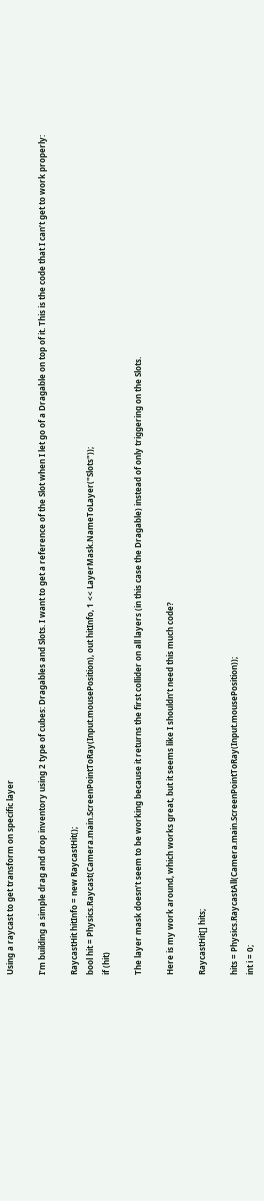Using a raycast to get transform on specific layer

I’m building a simple drag and drop inventory using 2 type of cubes: Dragables and Slots. I want to get a reference of the Slot when I let go of a Dragable on top of it. This is the code that I can’t get to work properly:

RaycastHit hitInfo = new RaycastHit();
bool hit = Physics.Raycast(Camera.main.ScreenPointToRay(Input.mousePosition), out hitInfo, 1 << LayerMask.NameToLayer("Slots"));
if (hit)

The layer mask doesn’t seem to be working because it returns the first collider on all layers (in this case the Dragable) instead of only triggering on the Slots.

Here is my work around, which works great, but it seems like I shouldn’t need this much code?

RaycastHit[] hits;

hits = Physics.RaycastAll(Camera.main.ScreenPointToRay(Input.mousePosition));
int i = 0;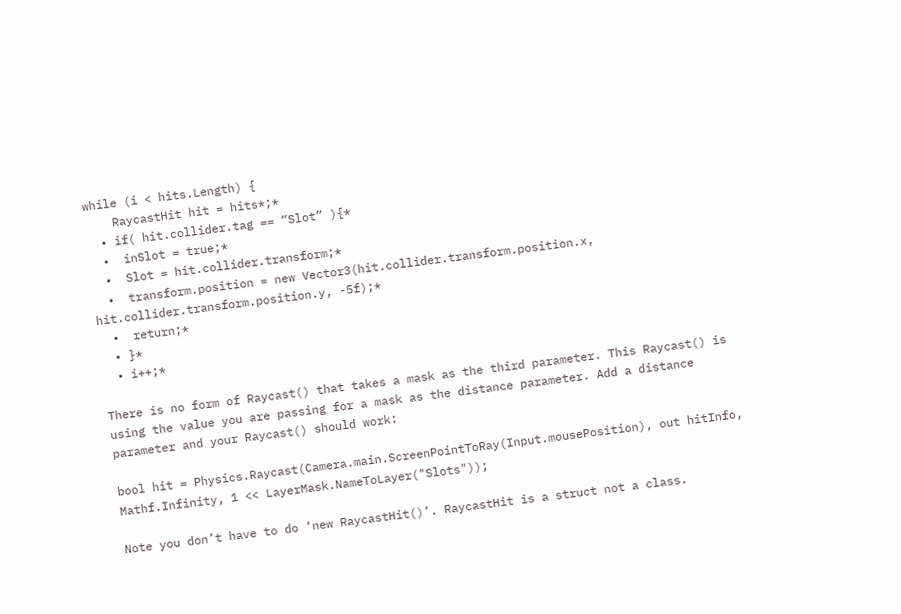while (i < hits.Length) {
    RaycastHit hit = hits*;*
  • if( hit.collider.tag == “Slot” ){*
  •  inSlot = true;*
  •  Slot = hit.collider.transform;*
  •  transform.position = new Vector3(hit.collider.transform.position.x, hit.collider.transform.position.y, -5f);*
  •  return;*
  • }*
  • i++;*

There is no form of Raycast() that takes a mask as the third parameter. This Raycast() is using the value you are passing for a mask as the distance parameter. Add a distance parameter and your Raycast() should work:

bool hit = Physics.Raycast(Camera.main.ScreenPointToRay(Input.mousePosition), out hitInfo, Mathf.Infinity, 1 << LayerMask.NameToLayer("Slots"));

Note you don’t have to do ‘new RaycastHit()’. RaycastHit is a struct not a class.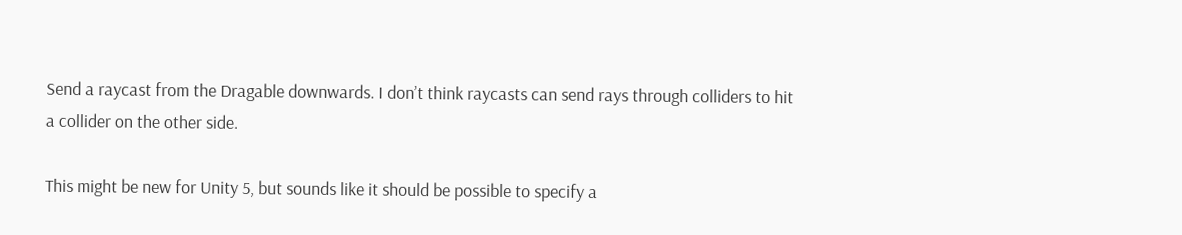Send a raycast from the Dragable downwards. I don’t think raycasts can send rays through colliders to hit a collider on the other side.

This might be new for Unity 5, but sounds like it should be possible to specify a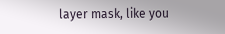layer mask, like you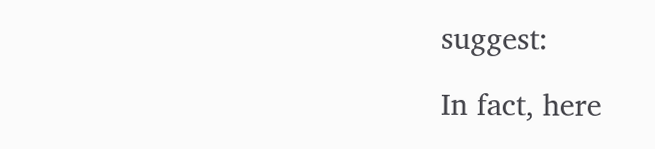suggest:

In fact, here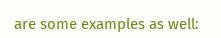are some examples as well: